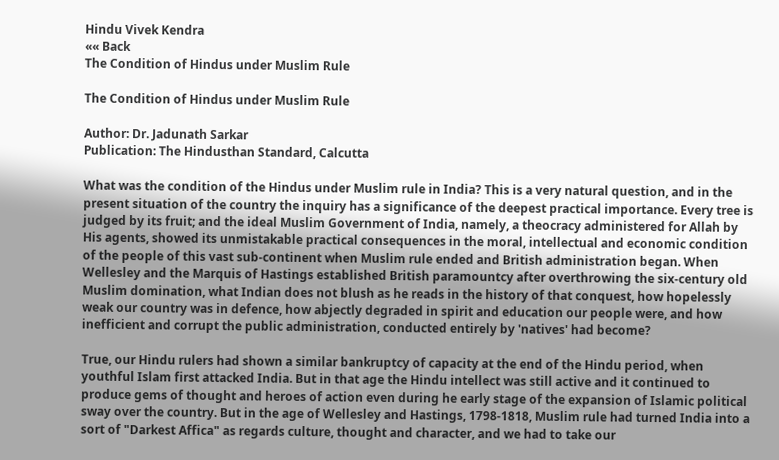Hindu Vivek Kendra
«« Back
The Condition of Hindus under Muslim Rule

The Condition of Hindus under Muslim Rule

Author: Dr. Jadunath Sarkar
Publication: The Hindusthan Standard, Calcutta

What was the condition of the Hindus under Muslim rule in India? This is a very natural question, and in the present situation of the country the inquiry has a significance of the deepest practical importance. Every tree is judged by its fruit; and the ideal Muslim Government of India, namely, a theocracy administered for Allah by His agents, showed its unmistakable practical consequences in the moral, intellectual and economic condition of the people of this vast sub-continent when Muslim rule ended and British administration began. When Wellesley and the Marquis of Hastings established British paramountcy after overthrowing the six-century old Muslim domination, what Indian does not blush as he reads in the history of that conquest, how hopelessly weak our country was in defence, how abjectly degraded in spirit and education our people were, and how inefficient and corrupt the public administration, conducted entirely by 'natives' had become?

True, our Hindu rulers had shown a similar bankruptcy of capacity at the end of the Hindu period, when youthful Islam first attacked India. But in that age the Hindu intellect was still active and it continued to produce gems of thought and heroes of action even during he early stage of the expansion of Islamic political sway over the country. But in the age of Wellesley and Hastings, 1798-1818, Muslim rule had turned India into a sort of "Darkest Affica" as regards culture, thought and character, and we had to take our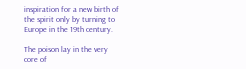inspiration for a new birth of the spirit only by turning to Europe in the 19th century.

The poison lay in the very core of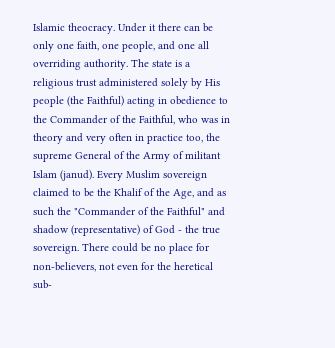Islamic theocracy. Under it there can be only one faith, one people, and one all overriding authority. The state is a religious trust administered solely by His people (the Faithful) acting in obedience to the Commander of the Faithful, who was in theory and very often in practice too, the supreme General of the Army of militant Islam (janud). Every Muslim sovereign claimed to be the Khalif of the Age, and as such the "Commander of the Faithful" and shadow (representative) of God - the true sovereign. There could be no place for non-believers, not even for the heretical sub-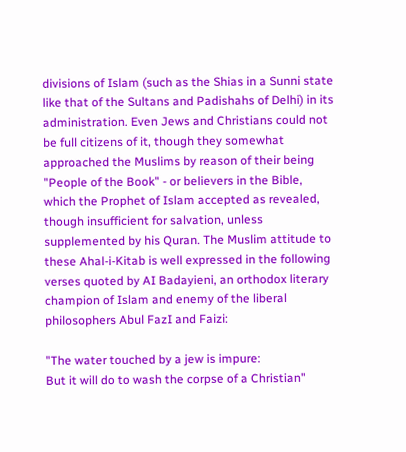divisions of Islam (such as the Shias in a Sunni state like that of the Sultans and Padishahs of Delhi) in its administration. Even Jews and Christians could not be full citizens of it, though they somewhat approached the Muslims by reason of their being "People of the Book" - or believers in the Bible, which the Prophet of Islam accepted as revealed, though insufficient for salvation, unless supplemented by his Quran. The Muslim attitude to these Ahal-i-Kitab is well expressed in the following verses quoted by AI Badayieni, an orthodox literary champion of Islam and enemy of the liberal philosophers Abul FazI and Faizi:

"The water touched by a jew is impure:
But it will do to wash the corpse of a Christian"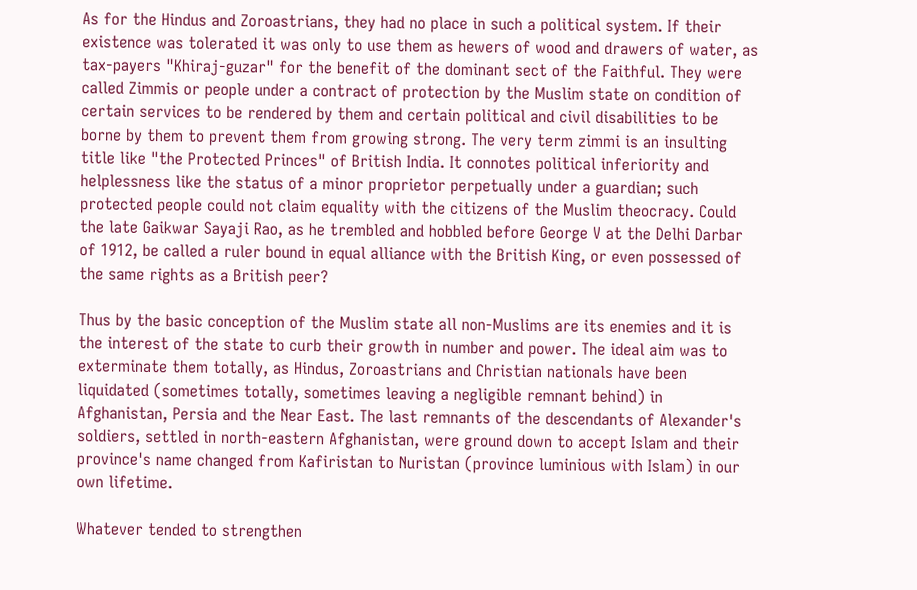As for the Hindus and Zoroastrians, they had no place in such a political system. If their existence was tolerated it was only to use them as hewers of wood and drawers of water, as tax-payers "Khiraj-guzar" for the benefit of the dominant sect of the Faithful. They were called Zimmis or people under a contract of protection by the Muslim state on condition of certain services to be rendered by them and certain political and civil disabilities to be borne by them to prevent them from growing strong. The very term zimmi is an insulting title like "the Protected Princes" of British India. It connotes political inferiority and helplessness like the status of a minor proprietor perpetually under a guardian; such protected people could not claim equality with the citizens of the Muslim theocracy. Could the late Gaikwar Sayaji Rao, as he trembled and hobbled before George V at the Delhi Darbar of 1912, be called a ruler bound in equal alliance with the British King, or even possessed of the same rights as a British peer?

Thus by the basic conception of the Muslim state all non-Muslims are its enemies and it is the interest of the state to curb their growth in number and power. The ideal aim was to exterminate them totally, as Hindus, Zoroastrians and Christian nationals have been liquidated (sometimes totally, sometimes leaving a negligible remnant behind) in Afghanistan, Persia and the Near East. The last remnants of the descendants of Alexander's soldiers, settled in north-eastern Afghanistan, were ground down to accept Islam and their province's name changed from Kafiristan to Nuristan (province luminious with Islam) in our own lifetime.

Whatever tended to strengthen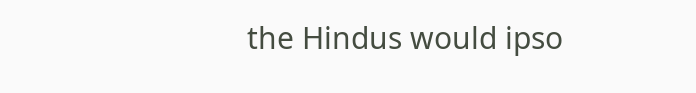the Hindus would ipso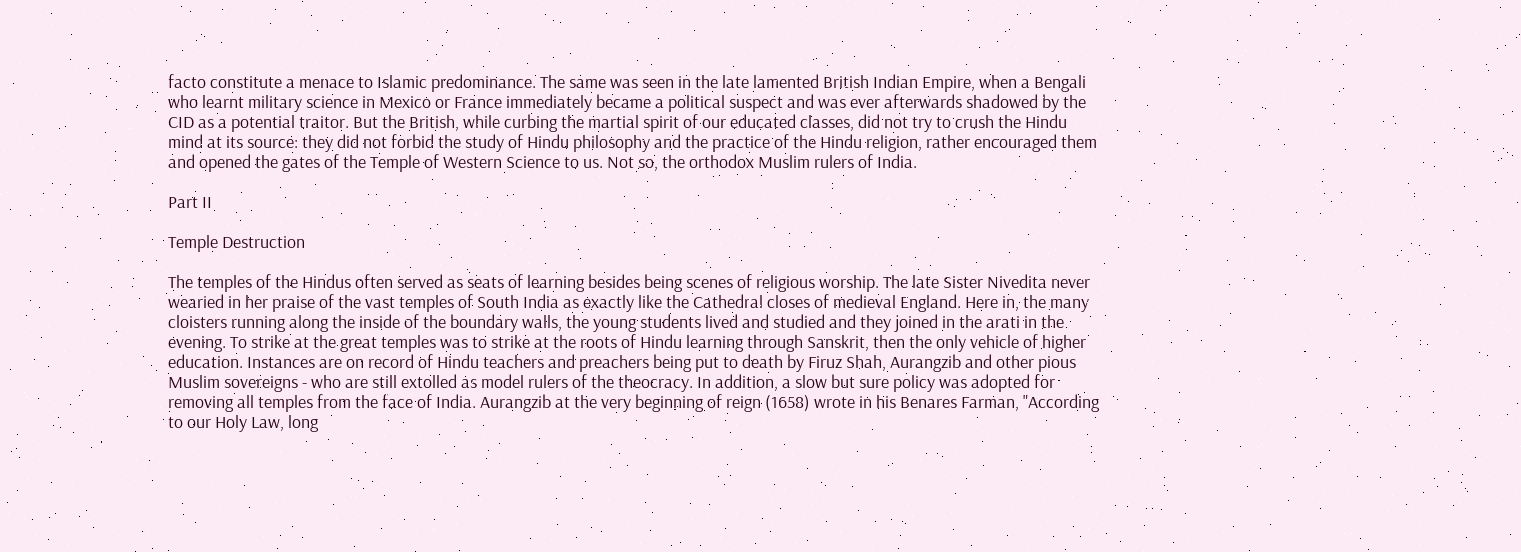facto constitute a menace to Islamic predominance. The same was seen in the late lamented British Indian Empire, when a Bengali who learnt military science in Mexico or France immediately became a political suspect and was ever afterwards shadowed by the CID as a potential traitor. But the British, while curbing the martial spirit of our educated classes, did not try to crush the Hindu mind at its source: they did not forbid the study of Hindu philosophy and the practice of the Hindu religion, rather encouraged them and opened the gates of the Temple of Western Science to us. Not so, the orthodox Muslim rulers of India.

Part II

Temple Destruction

The temples of the Hindus often served as seats of learning besides being scenes of religious worship. The late Sister Nivedita never wearied in her praise of the vast temples of South India as exactly like the Cathedral closes of medieval England. Here in, the many cloisters running along the inside of the boundary walls, the young students lived and studied and they joined in the arati in the evening. To strike at the great temples was to strike at the roots of Hindu learning through Sanskrit, then the only vehicle of higher education. Instances are on record of Hindu teachers and preachers being put to death by Firuz Shah, Aurangzib and other pious Muslim sovereigns - who are still extolled as model rulers of the theocracy. In addition, a slow but sure policy was adopted for removing all temples from the face of India. Aurangzib at the very beginning of reign (1658) wrote in his Benares Farman, "According to our Holy Law, long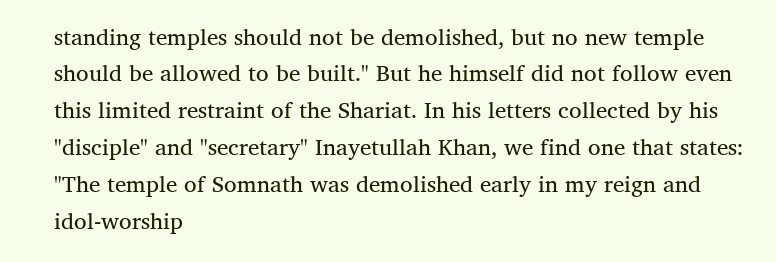standing temples should not be demolished, but no new temple should be allowed to be built." But he himself did not follow even this limited restraint of the Shariat. In his letters collected by his "disciple" and "secretary" Inayetullah Khan, we find one that states: "The temple of Somnath was demolished early in my reign and idol-worship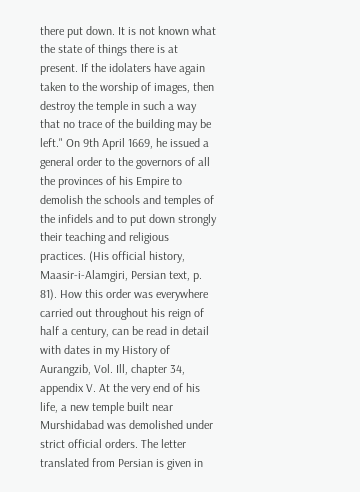there put down. It is not known what the state of things there is at present. If the idolaters have again taken to the worship of images, then destroy the temple in such a way that no trace of the building may be left." On 9th April 1669, he issued a general order to the governors of all the provinces of his Empire to demolish the schools and temples of the infidels and to put down strongly their teaching and religious practices. (His official history, Maasir-i-Alamgiri, Persian text, p. 81). How this order was everywhere carried out throughout his reign of half a century, can be read in detail with dates in my History of Aurangzib, Vol. Ill, chapter 34, appendix V. At the very end of his life, a new temple built near Murshidabad was demolished under strict official orders. The letter translated from Persian is given in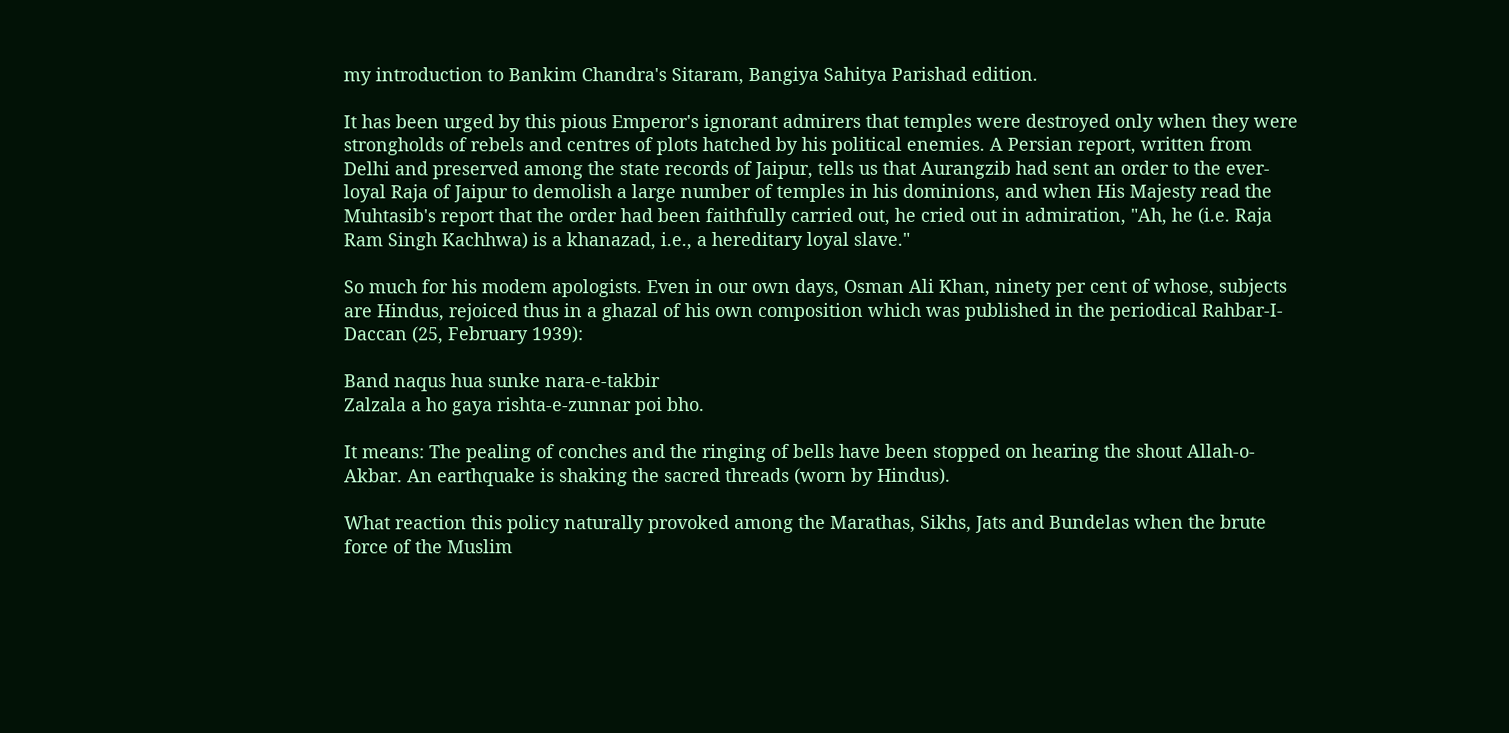my introduction to Bankim Chandra's Sitaram, Bangiya Sahitya Parishad edition.

It has been urged by this pious Emperor's ignorant admirers that temples were destroyed only when they were strongholds of rebels and centres of plots hatched by his political enemies. A Persian report, written from Delhi and preserved among the state records of Jaipur, tells us that Aurangzib had sent an order to the ever-loyal Raja of Jaipur to demolish a large number of temples in his dominions, and when His Majesty read the Muhtasib's report that the order had been faithfully carried out, he cried out in admiration, "Ah, he (i.e. Raja Ram Singh Kachhwa) is a khanazad, i.e., a hereditary loyal slave."

So much for his modem apologists. Even in our own days, Osman Ali Khan, ninety per cent of whose, subjects are Hindus, rejoiced thus in a ghazal of his own composition which was published in the periodical Rahbar-I-Daccan (25, February 1939):

Band naqus hua sunke nara-e-takbir
Zalzala a ho gaya rishta-e-zunnar poi bho.

It means: The pealing of conches and the ringing of bells have been stopped on hearing the shout Allah-o-Akbar. An earthquake is shaking the sacred threads (worn by Hindus).

What reaction this policy naturally provoked among the Marathas, Sikhs, Jats and Bundelas when the brute force of the Muslim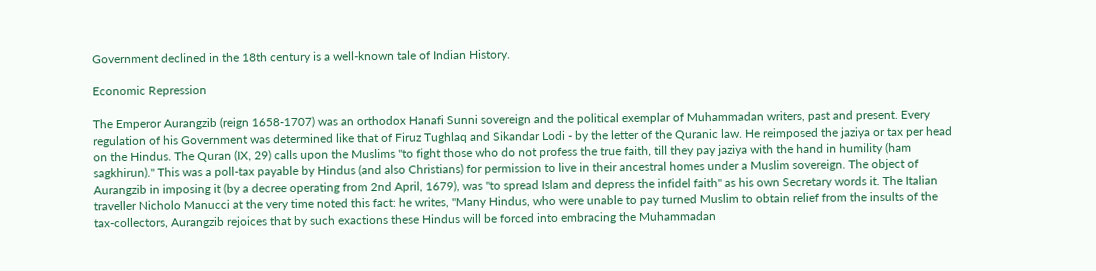Government declined in the 18th century is a well-known tale of Indian History.

Economic Repression

The Emperor Aurangzib (reign 1658-1707) was an orthodox Hanafi Sunni sovereign and the political exemplar of Muhammadan writers, past and present. Every regulation of his Government was determined like that of Firuz Tughlaq and Sikandar Lodi - by the letter of the Quranic law. He reimposed the jaziya or tax per head on the Hindus. The Quran (IX, 29) calls upon the Muslims "to fight those who do not profess the true faith, till they pay jaziya with the hand in humility (ham sagkhirun)." This was a poll-tax payable by Hindus (and also Christians) for permission to live in their ancestral homes under a Muslim sovereign. The object of Aurangzib in imposing it (by a decree operating from 2nd April, 1679), was "to spread Islam and depress the infidel faith" as his own Secretary words it. The Italian traveller Nicholo Manucci at the very time noted this fact: he writes, "Many Hindus, who were unable to pay turned Muslim to obtain relief from the insults of the tax-collectors, Aurangzib rejoices that by such exactions these Hindus will be forced into embracing the Muhammadan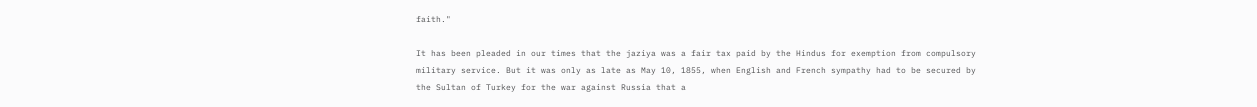faith."

It has been pleaded in our times that the jaziya was a fair tax paid by the Hindus for exemption from compulsory military service. But it was only as late as May 10, 1855, when English and French sympathy had to be secured by the Sultan of Turkey for the war against Russia that a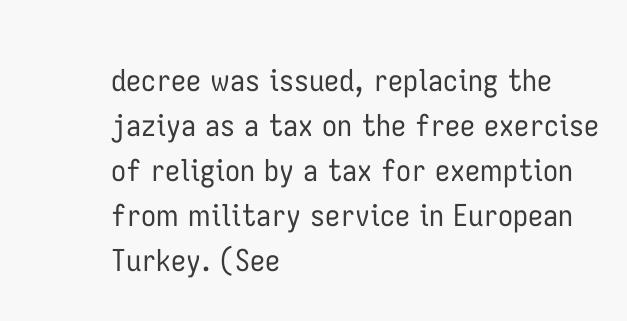decree was issued, replacing the jaziya as a tax on the free exercise of religion by a tax for exemption from military service in European Turkey. (See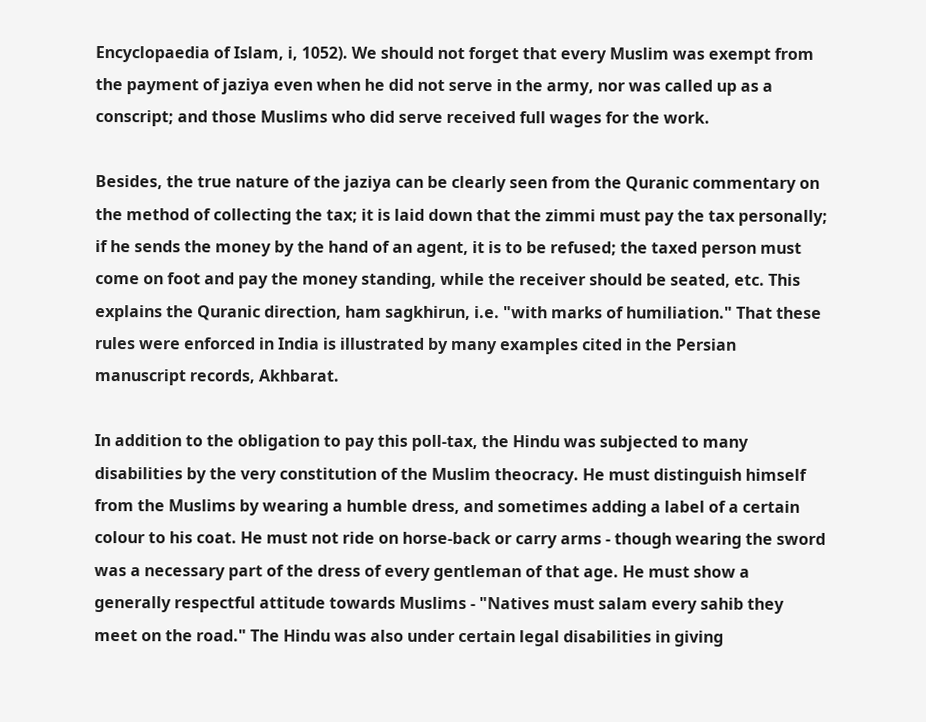Encyclopaedia of Islam, i, 1052). We should not forget that every Muslim was exempt from the payment of jaziya even when he did not serve in the army, nor was called up as a conscript; and those Muslims who did serve received full wages for the work.

Besides, the true nature of the jaziya can be clearly seen from the Quranic commentary on the method of collecting the tax; it is laid down that the zimmi must pay the tax personally; if he sends the money by the hand of an agent, it is to be refused; the taxed person must come on foot and pay the money standing, while the receiver should be seated, etc. This explains the Quranic direction, ham sagkhirun, i.e. "with marks of humiliation." That these rules were enforced in India is illustrated by many examples cited in the Persian manuscript records, Akhbarat.

In addition to the obligation to pay this poll-tax, the Hindu was subjected to many disabilities by the very constitution of the Muslim theocracy. He must distinguish himself from the Muslims by wearing a humble dress, and sometimes adding a label of a certain colour to his coat. He must not ride on horse-back or carry arms - though wearing the sword was a necessary part of the dress of every gentleman of that age. He must show a generally respectful attitude towards Muslims - "Natives must salam every sahib they meet on the road." The Hindu was also under certain legal disabilities in giving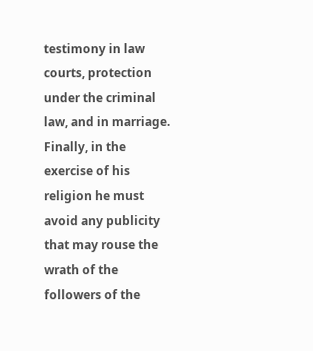testimony in law courts, protection under the criminal law, and in marriage. Finally, in the exercise of his religion he must avoid any publicity that may rouse the wrath of the followers of the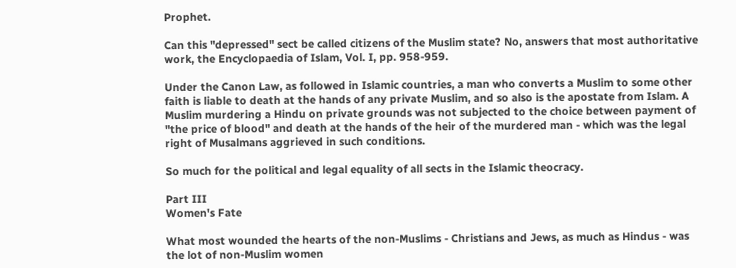Prophet.

Can this "depressed" sect be called citizens of the Muslim state? No, answers that most authoritative work, the Encyclopaedia of Islam, Vol. I, pp. 958-959.

Under the Canon Law, as followed in Islamic countries, a man who converts a Muslim to some other faith is liable to death at the hands of any private Muslim, and so also is the apostate from Islam. A Muslim murdering a Hindu on private grounds was not subjected to the choice between payment of "the price of blood" and death at the hands of the heir of the murdered man - which was the legal right of Musalmans aggrieved in such conditions.

So much for the political and legal equality of all sects in the Islamic theocracy.

Part III
Women's Fate

What most wounded the hearts of the non-Muslims - Christians and Jews, as much as Hindus - was the lot of non-Muslim women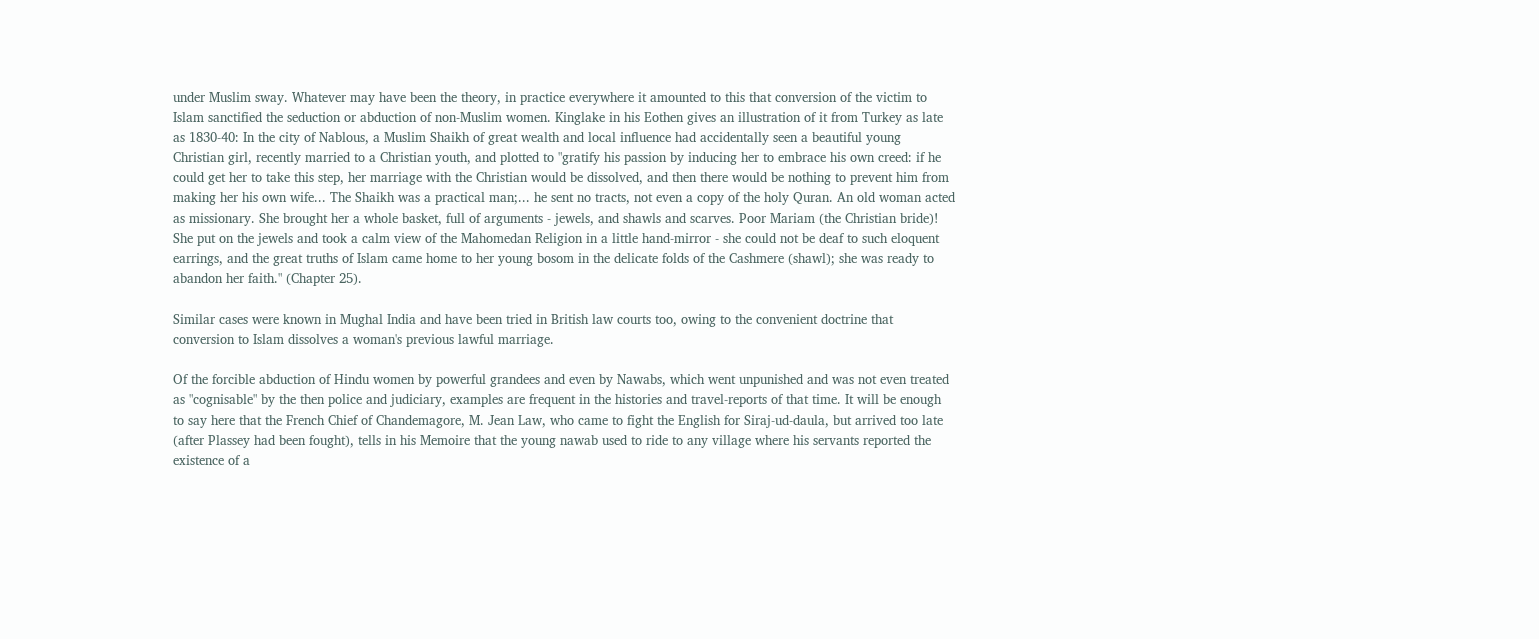under Muslim sway. Whatever may have been the theory, in practice everywhere it amounted to this that conversion of the victim to Islam sanctified the seduction or abduction of non-Muslim women. Kinglake in his Eothen gives an illustration of it from Turkey as late as 1830-40: In the city of Nablous, a Muslim Shaikh of great wealth and local influence had accidentally seen a beautiful young Christian girl, recently married to a Christian youth, and plotted to "gratify his passion by inducing her to embrace his own creed: if he could get her to take this step, her marriage with the Christian would be dissolved, and then there would be nothing to prevent him from making her his own wife... The Shaikh was a practical man;... he sent no tracts, not even a copy of the holy Quran. An old woman acted as missionary. She brought her a whole basket, full of arguments - jewels, and shawls and scarves. Poor Mariam (the Christian bride)! She put on the jewels and took a calm view of the Mahomedan Religion in a little hand-mirror - she could not be deaf to such eloquent earrings, and the great truths of Islam came home to her young bosom in the delicate folds of the Cashmere (shawl); she was ready to abandon her faith." (Chapter 25).

Similar cases were known in Mughal India and have been tried in British law courts too, owing to the convenient doctrine that conversion to Islam dissolves a woman's previous lawful marriage.

Of the forcible abduction of Hindu women by powerful grandees and even by Nawabs, which went unpunished and was not even treated as "cognisable" by the then police and judiciary, examples are frequent in the histories and travel-reports of that time. It will be enough to say here that the French Chief of Chandemagore, M. Jean Law, who came to fight the English for Siraj-ud-daula, but arrived too late (after Plassey had been fought), tells in his Memoire that the young nawab used to ride to any village where his servants reported the existence of a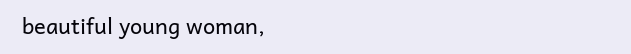beautiful young woman,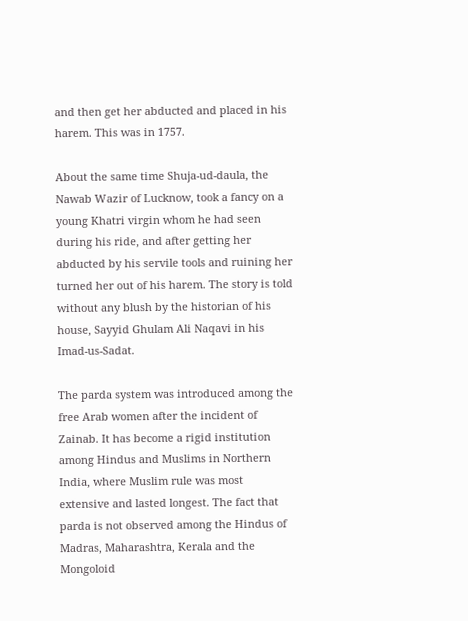and then get her abducted and placed in his harem. This was in 1757.

About the same time Shuja-ud-daula, the Nawab Wazir of Lucknow, took a fancy on a young Khatri virgin whom he had seen during his ride, and after getting her abducted by his servile tools and ruining her turned her out of his harem. The story is told without any blush by the historian of his house, Sayyid Ghulam Ali Naqavi in his Imad-us-Sadat.

The parda system was introduced among the free Arab women after the incident of Zainab. It has become a rigid institution among Hindus and Muslims in Northern India, where Muslim rule was most extensive and lasted longest. The fact that parda is not observed among the Hindus of Madras, Maharashtra, Kerala and the Mongoloid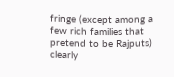fringe (except among a few rich families that pretend to be Rajputs) clearly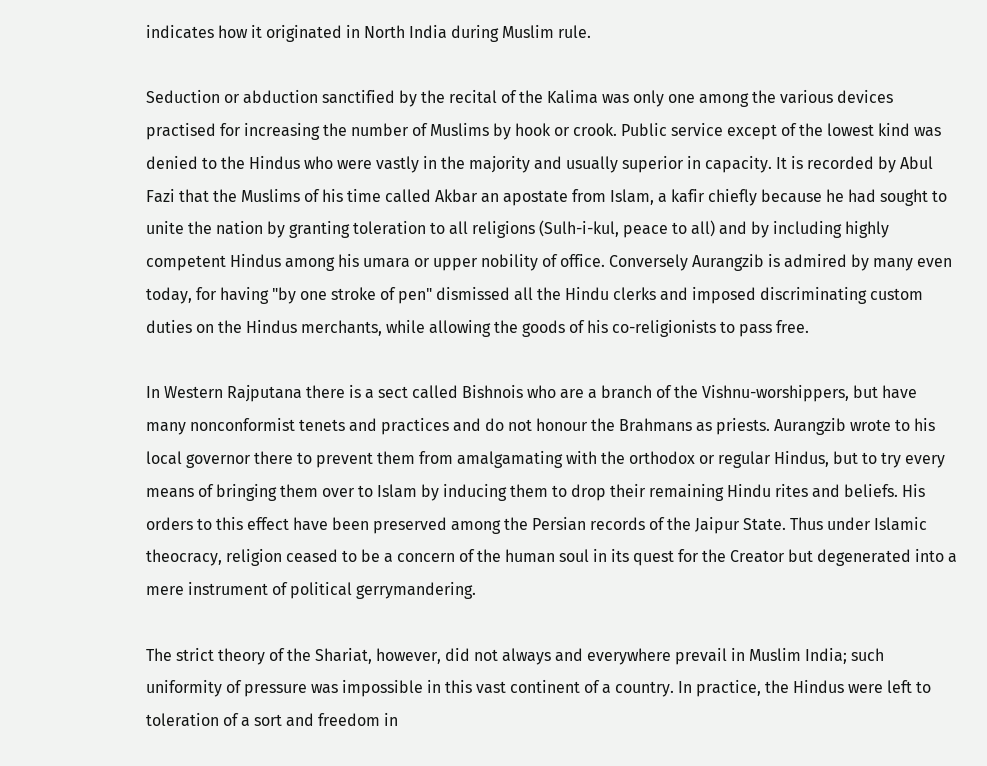indicates how it originated in North India during Muslim rule.

Seduction or abduction sanctified by the recital of the Kalima was only one among the various devices practised for increasing the number of Muslims by hook or crook. Public service except of the lowest kind was denied to the Hindus who were vastly in the majority and usually superior in capacity. It is recorded by Abul Fazi that the Muslims of his time called Akbar an apostate from Islam, a kafir chiefly because he had sought to unite the nation by granting toleration to all religions (Sulh-i-kul, peace to all) and by including highly competent Hindus among his umara or upper nobility of office. Conversely Aurangzib is admired by many even today, for having "by one stroke of pen" dismissed all the Hindu clerks and imposed discriminating custom duties on the Hindus merchants, while allowing the goods of his co-religionists to pass free.

In Western Rajputana there is a sect called Bishnois who are a branch of the Vishnu-worshippers, but have many nonconformist tenets and practices and do not honour the Brahmans as priests. Aurangzib wrote to his local governor there to prevent them from amalgamating with the orthodox or regular Hindus, but to try every means of bringing them over to Islam by inducing them to drop their remaining Hindu rites and beliefs. His orders to this effect have been preserved among the Persian records of the Jaipur State. Thus under Islamic theocracy, religion ceased to be a concern of the human soul in its quest for the Creator but degenerated into a mere instrument of political gerrymandering.

The strict theory of the Shariat, however, did not always and everywhere prevail in Muslim India; such uniformity of pressure was impossible in this vast continent of a country. In practice, the Hindus were left to toleration of a sort and freedom in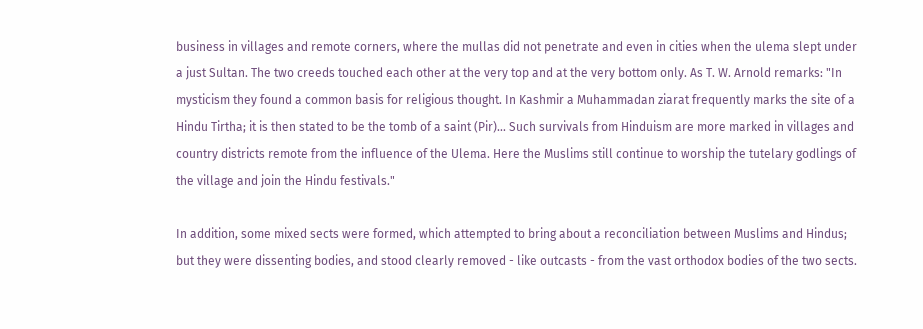business in villages and remote corners, where the mullas did not penetrate and even in cities when the ulema slept under a just Sultan. The two creeds touched each other at the very top and at the very bottom only. As T. W. Arnold remarks: "In mysticism they found a common basis for religious thought. In Kashmir a Muhammadan ziarat frequently marks the site of a Hindu Tirtha; it is then stated to be the tomb of a saint (Pir)... Such survivals from Hinduism are more marked in villages and country districts remote from the influence of the Ulema. Here the Muslims still continue to worship the tutelary godlings of the village and join the Hindu festivals."

In addition, some mixed sects were formed, which attempted to bring about a reconciliation between Muslims and Hindus; but they were dissenting bodies, and stood clearly removed - like outcasts - from the vast orthodox bodies of the two sects.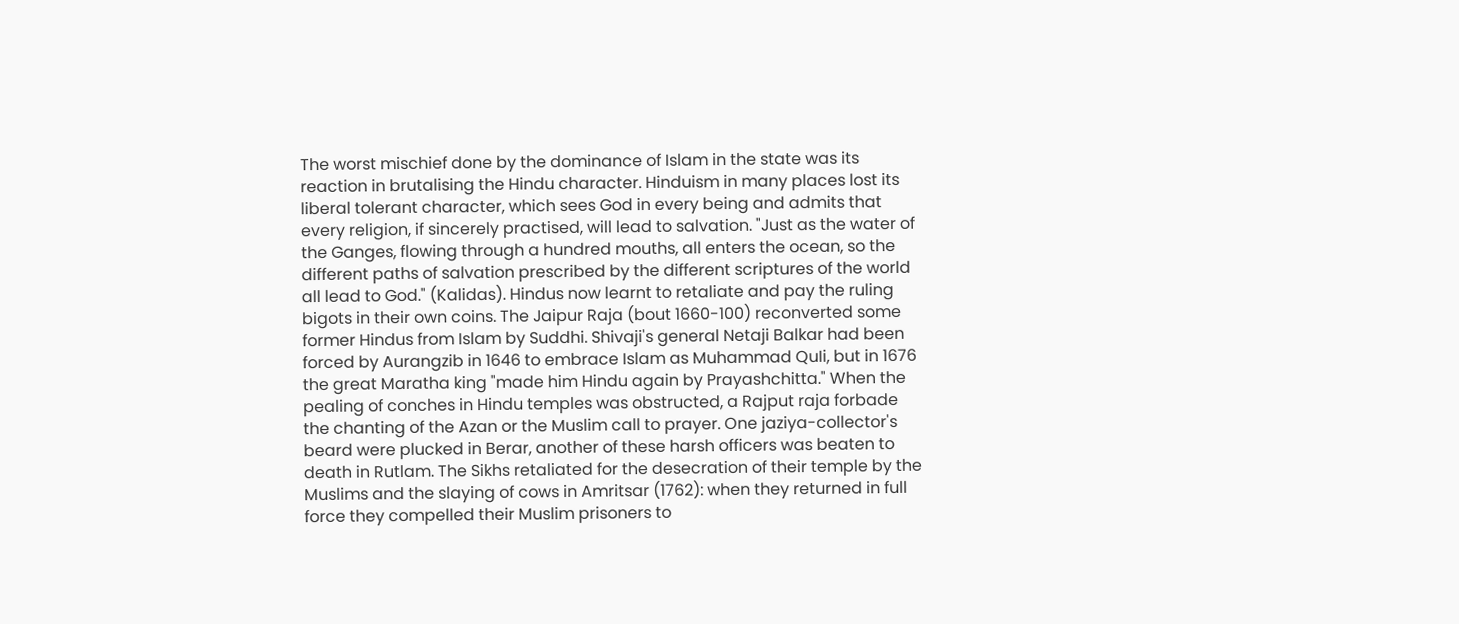The worst mischief done by the dominance of Islam in the state was its reaction in brutalising the Hindu character. Hinduism in many places lost its liberal tolerant character, which sees God in every being and admits that every religion, if sincerely practised, will lead to salvation. "Just as the water of the Ganges, flowing through a hundred mouths, all enters the ocean, so the different paths of salvation prescribed by the different scriptures of the world all lead to God." (Kalidas). Hindus now learnt to retaliate and pay the ruling bigots in their own coins. The Jaipur Raja (bout 1660-100) reconverted some former Hindus from Islam by Suddhi. Shivaji's general Netaji Balkar had been forced by Aurangzib in 1646 to embrace Islam as Muhammad QuIi, but in 1676 the great Maratha king "made him Hindu again by Prayashchitta." When the pealing of conches in Hindu temples was obstructed, a Rajput raja forbade the chanting of the Azan or the Muslim call to prayer. One jaziya-collector's beard were plucked in Berar, another of these harsh officers was beaten to death in Rutlam. The Sikhs retaliated for the desecration of their temple by the Muslims and the slaying of cows in Amritsar (1762): when they returned in full force they compelled their Muslim prisoners to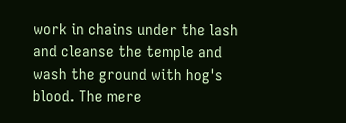work in chains under the lash and cleanse the temple and wash the ground with hog's blood. The mere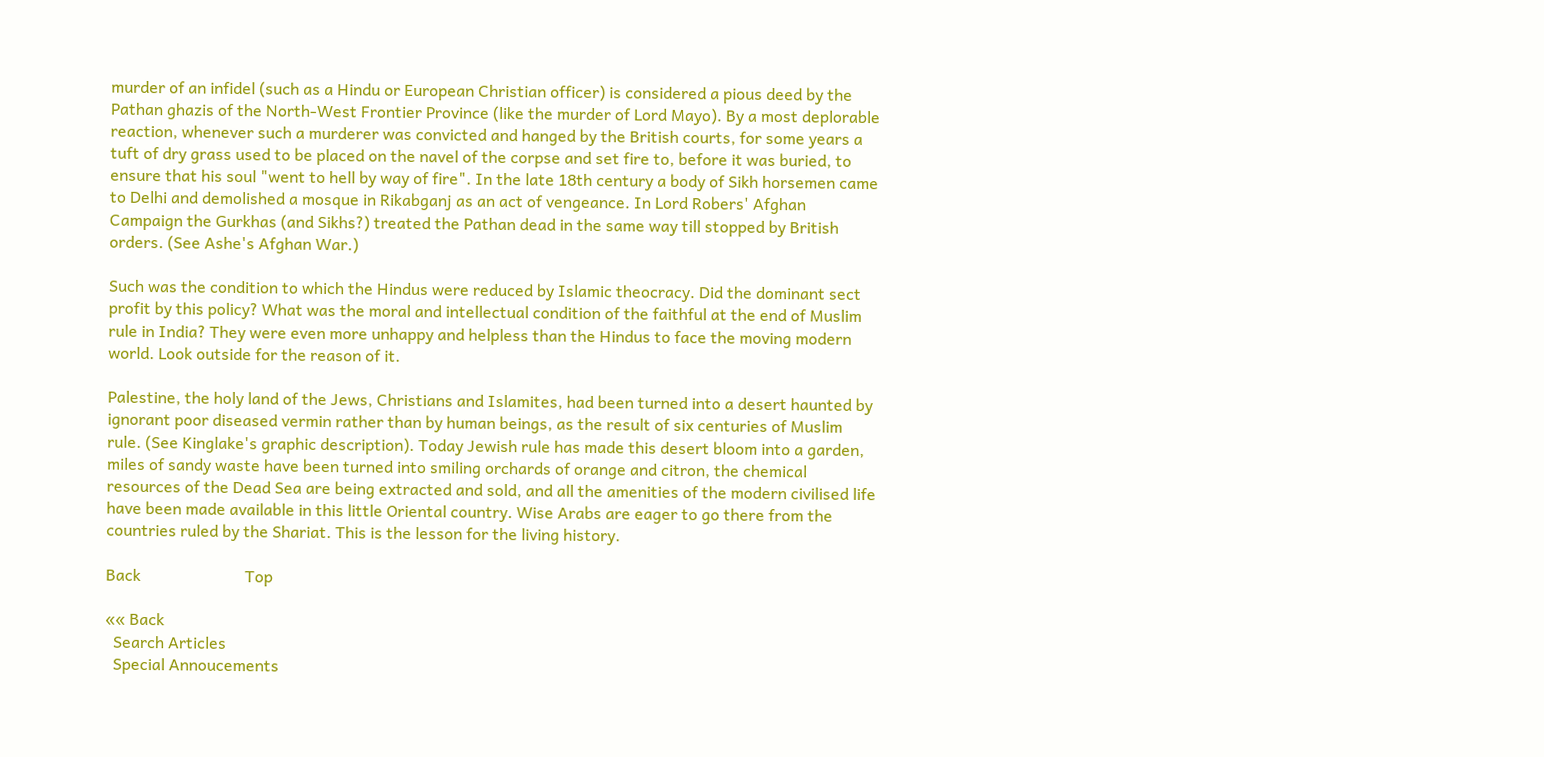murder of an infidel (such as a Hindu or European Christian officer) is considered a pious deed by the Pathan ghazis of the North-West Frontier Province (like the murder of Lord Mayo). By a most deplorable reaction, whenever such a murderer was convicted and hanged by the British courts, for some years a tuft of dry grass used to be placed on the navel of the corpse and set fire to, before it was buried, to ensure that his soul "went to hell by way of fire". In the late 18th century a body of Sikh horsemen came to Delhi and demolished a mosque in Rikabganj as an act of vengeance. In Lord Robers' Afghan Campaign the Gurkhas (and Sikhs?) treated the Pathan dead in the same way till stopped by British orders. (See Ashe's Afghan War.)

Such was the condition to which the Hindus were reduced by Islamic theocracy. Did the dominant sect profit by this policy? What was the moral and intellectual condition of the faithful at the end of Muslim rule in India? They were even more unhappy and helpless than the Hindus to face the moving modern world. Look outside for the reason of it.

Palestine, the holy land of the Jews, Christians and Islamites, had been turned into a desert haunted by ignorant poor diseased vermin rather than by human beings, as the result of six centuries of Muslim rule. (See Kinglake's graphic description). Today Jewish rule has made this desert bloom into a garden, miles of sandy waste have been turned into smiling orchards of orange and citron, the chemical resources of the Dead Sea are being extracted and sold, and all the amenities of the modern civilised life have been made available in this little Oriental country. Wise Arabs are eager to go there from the countries ruled by the Shariat. This is the lesson for the living history.

Back                          Top

«« Back
  Search Articles
  Special Annoucements